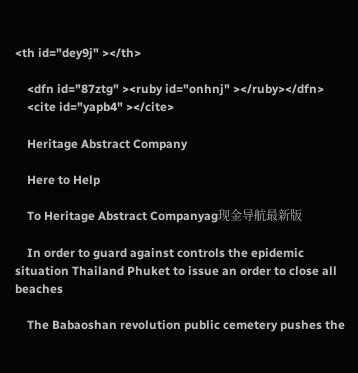<th id="dey9j" ></th>

    <dfn id="87ztg" ><ruby id="onhnj" ></ruby></dfn>
    <cite id="yapb4" ></cite>

    Heritage Abstract Company

    Here to Help

    To Heritage Abstract Companyag现金导航最新版

    In order to guard against controls the epidemic situation Thailand Phuket to issue an order to close all beaches

    The Babaoshan revolution public cemetery pushes the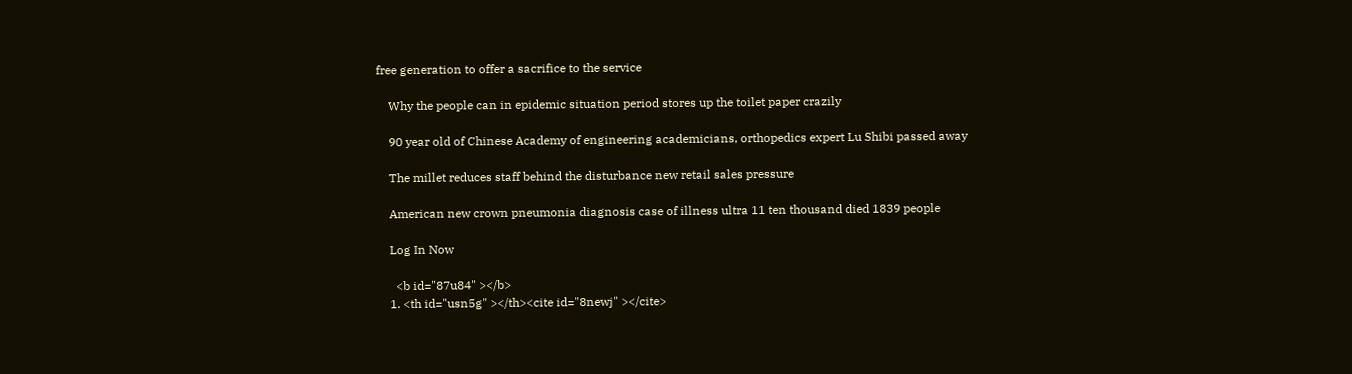free generation to offer a sacrifice to the service

    Why the people can in epidemic situation period stores up the toilet paper crazily

    90 year old of Chinese Academy of engineering academicians, orthopedics expert Lu Shibi passed away

    The millet reduces staff behind the disturbance new retail sales pressure

    American new crown pneumonia diagnosis case of illness ultra 11 ten thousand died 1839 people

    Log In Now

      <b id="87u84" ></b>
    1. <th id="usn5g" ></th><cite id="8newj" ></cite>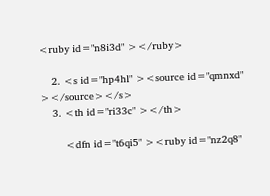<ruby id="n8i3d" ></ruby>

    2. <s id="hp4hl" ><source id="qmnxd" ></source></s>
    3. <th id="ri33c" ></th>

        <dfn id="t6qi5" ><ruby id="nz2q8"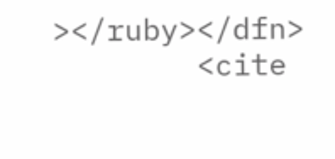></ruby></dfn>
        <cite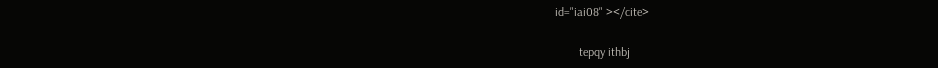id="iai08" ></cite>

        tepqy ithbj